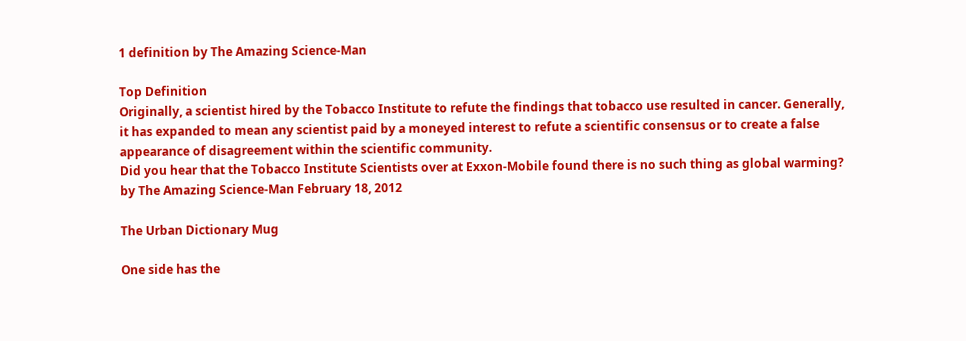1 definition by The Amazing Science-Man

Top Definition
Originally, a scientist hired by the Tobacco Institute to refute the findings that tobacco use resulted in cancer. Generally, it has expanded to mean any scientist paid by a moneyed interest to refute a scientific consensus or to create a false appearance of disagreement within the scientific community.
Did you hear that the Tobacco Institute Scientists over at Exxon-Mobile found there is no such thing as global warming?
by The Amazing Science-Man February 18, 2012

The Urban Dictionary Mug

One side has the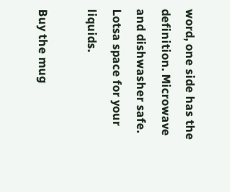word, one side has the definition. Microwave and dishwasher safe. Lotsa space for your liquids.

Buy the mug